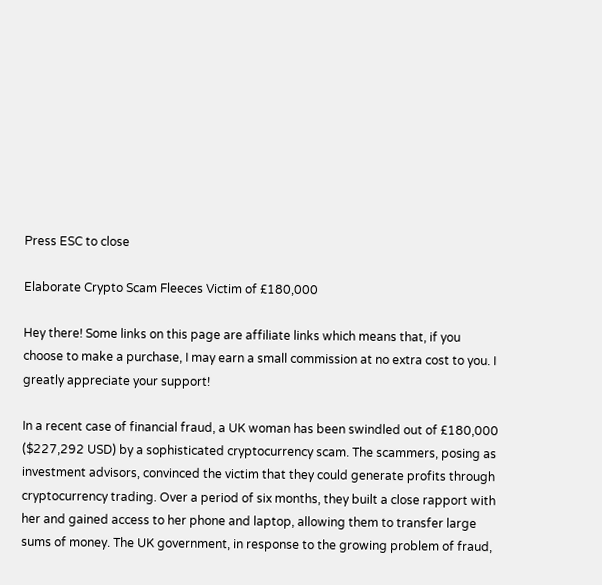Press ESC to close

Elaborate Crypto Scam Fleeces Victim of £180,000

Hey there! Some links on this page are affiliate links which means that, if you choose to make a purchase, I may earn a small commission at no extra cost to you. I greatly appreciate your support!

In a recent case of financial fraud, a UK woman has been swindled out of £180,000 ($227,292 USD) by a sophisticated cryptocurrency scam. The scammers, posing as investment advisors, convinced the victim that they could generate profits through cryptocurrency trading. Over a period of six months, they built a close rapport with her and gained access to her phone and laptop, allowing them to transfer large sums of money. The UK government, in response to the growing problem of fraud,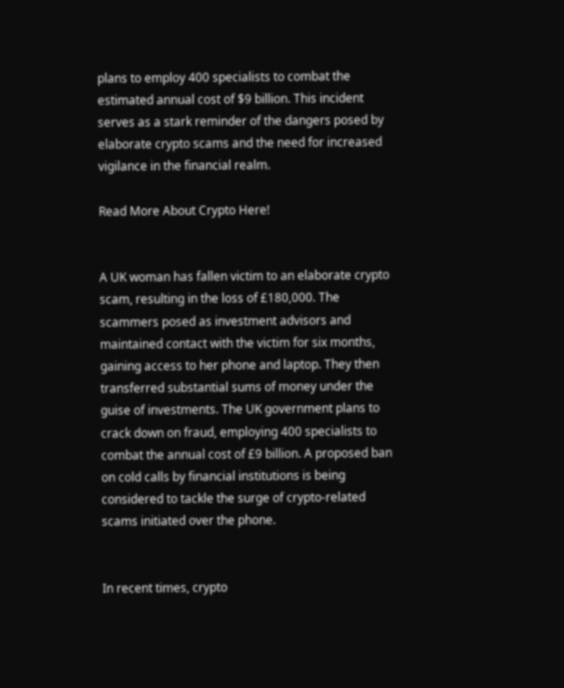plans to employ 400 specialists to combat the estimated annual cost of $9 billion. This incident serves as a stark reminder of the dangers posed by elaborate crypto scams and the need for increased vigilance in the financial realm.

Read More About Crypto Here!


A UK woman has fallen victim to an elaborate crypto scam, resulting in the loss of £180,000. The scammers posed as investment advisors and maintained contact with the victim for six months, gaining access to her phone and laptop. They then transferred substantial sums of money under the guise of investments. The UK government plans to crack down on fraud, employing 400 specialists to combat the annual cost of £9 billion. A proposed ban on cold calls by financial institutions is being considered to tackle the surge of crypto-related scams initiated over the phone.


In recent times, crypto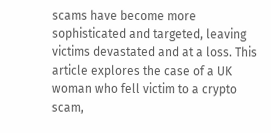scams have become more sophisticated and targeted, leaving victims devastated and at a loss. This article explores the case of a UK woman who fell victim to a crypto scam,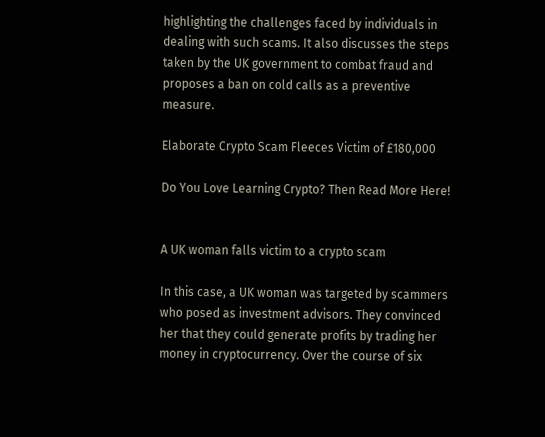highlighting the challenges faced by individuals in dealing with such scams. It also discusses the steps taken by the UK government to combat fraud and proposes a ban on cold calls as a preventive measure.

Elaborate Crypto Scam Fleeces Victim of £180,000

Do You Love Learning Crypto? Then Read More Here!


A UK woman falls victim to a crypto scam

In this case, a UK woman was targeted by scammers who posed as investment advisors. They convinced her that they could generate profits by trading her money in cryptocurrency. Over the course of six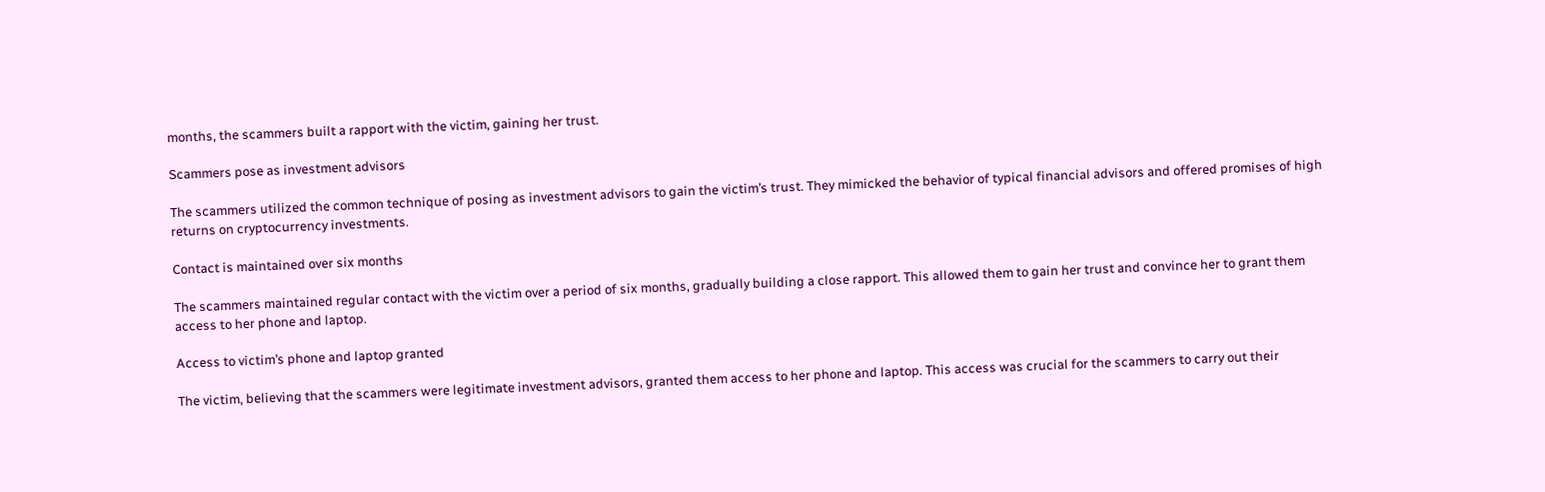months, the scammers built a rapport with the victim, gaining her trust.

Scammers pose as investment advisors

The scammers utilized the common technique of posing as investment advisors to gain the victim’s trust. They mimicked the behavior of typical financial advisors and offered promises of high returns on cryptocurrency investments.

Contact is maintained over six months

The scammers maintained regular contact with the victim over a period of six months, gradually building a close rapport. This allowed them to gain her trust and convince her to grant them access to her phone and laptop.

Access to victim’s phone and laptop granted

The victim, believing that the scammers were legitimate investment advisors, granted them access to her phone and laptop. This access was crucial for the scammers to carry out their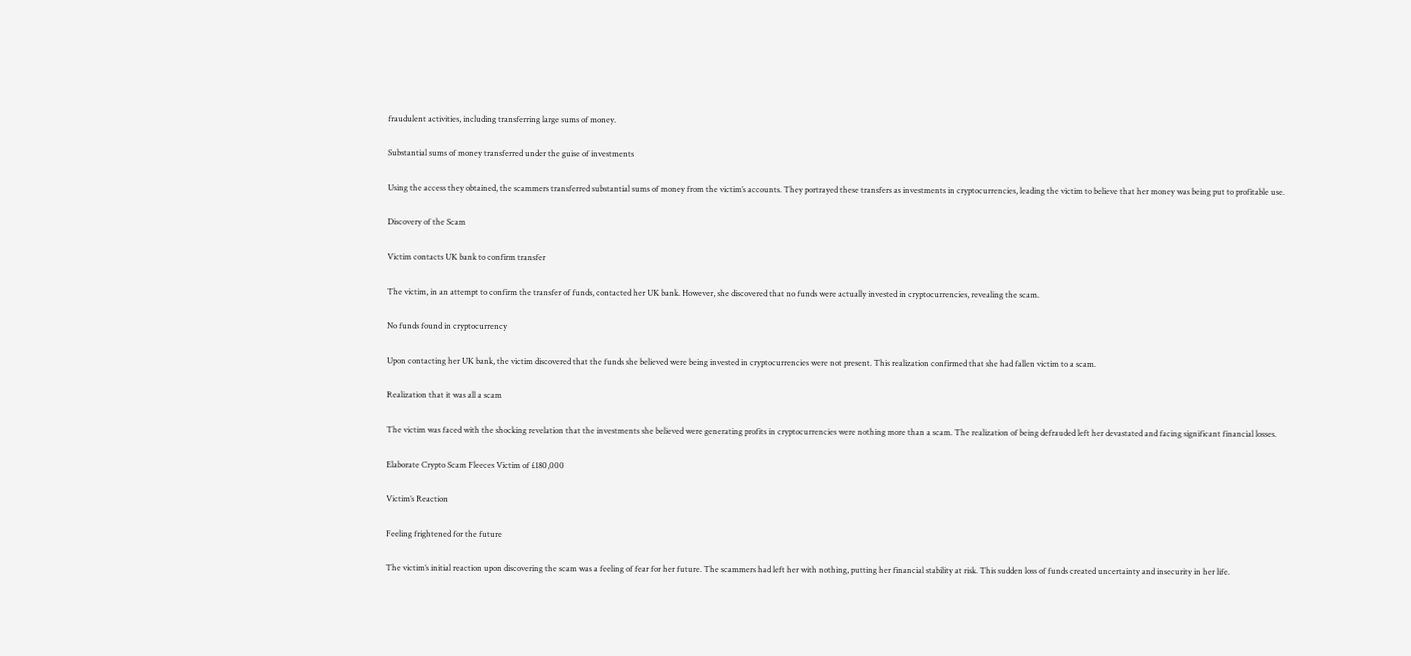fraudulent activities, including transferring large sums of money.

Substantial sums of money transferred under the guise of investments

Using the access they obtained, the scammers transferred substantial sums of money from the victim’s accounts. They portrayed these transfers as investments in cryptocurrencies, leading the victim to believe that her money was being put to profitable use.

Discovery of the Scam

Victim contacts UK bank to confirm transfer

The victim, in an attempt to confirm the transfer of funds, contacted her UK bank. However, she discovered that no funds were actually invested in cryptocurrencies, revealing the scam.

No funds found in cryptocurrency

Upon contacting her UK bank, the victim discovered that the funds she believed were being invested in cryptocurrencies were not present. This realization confirmed that she had fallen victim to a scam.

Realization that it was all a scam

The victim was faced with the shocking revelation that the investments she believed were generating profits in cryptocurrencies were nothing more than a scam. The realization of being defrauded left her devastated and facing significant financial losses.

Elaborate Crypto Scam Fleeces Victim of £180,000

Victim’s Reaction

Feeling frightened for the future

The victim’s initial reaction upon discovering the scam was a feeling of fear for her future. The scammers had left her with nothing, putting her financial stability at risk. This sudden loss of funds created uncertainty and insecurity in her life.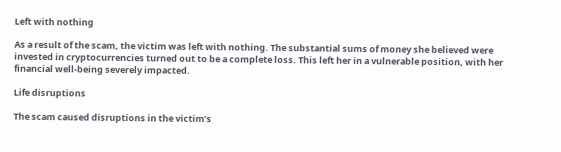Left with nothing

As a result of the scam, the victim was left with nothing. The substantial sums of money she believed were invested in cryptocurrencies turned out to be a complete loss. This left her in a vulnerable position, with her financial well-being severely impacted.

Life disruptions

The scam caused disruptions in the victim’s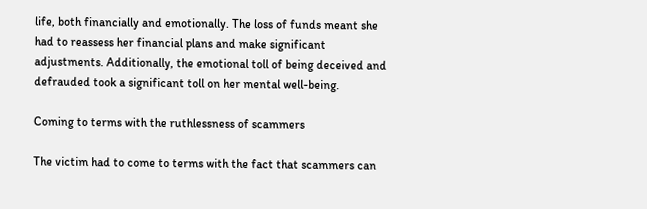life, both financially and emotionally. The loss of funds meant she had to reassess her financial plans and make significant adjustments. Additionally, the emotional toll of being deceived and defrauded took a significant toll on her mental well-being.

Coming to terms with the ruthlessness of scammers

The victim had to come to terms with the fact that scammers can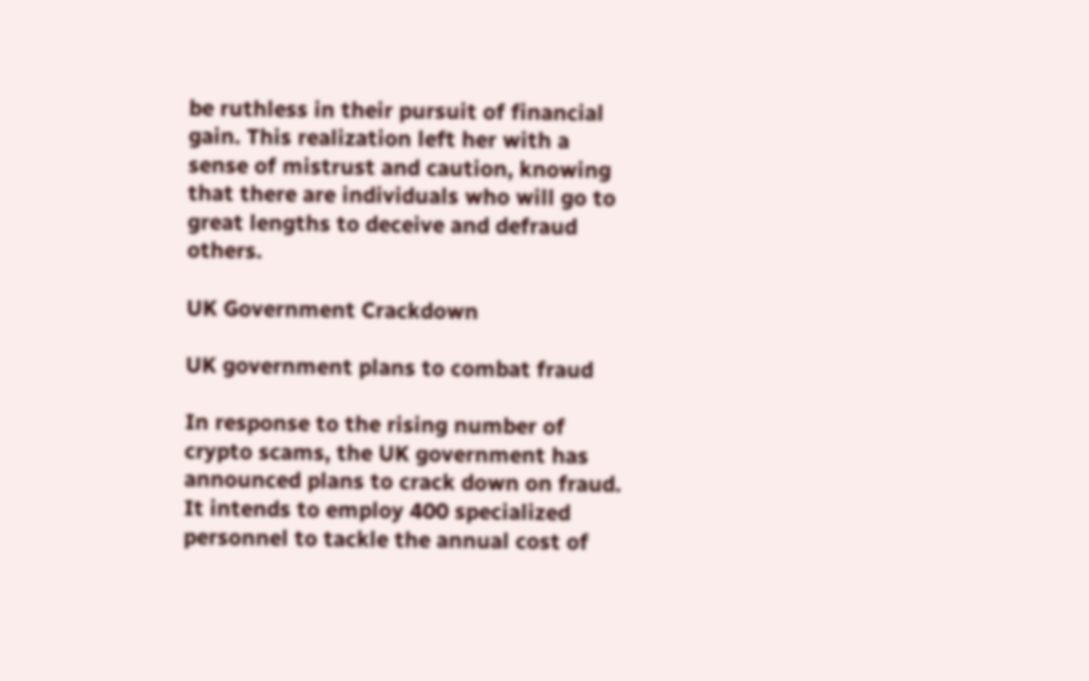be ruthless in their pursuit of financial gain. This realization left her with a sense of mistrust and caution, knowing that there are individuals who will go to great lengths to deceive and defraud others.

UK Government Crackdown

UK government plans to combat fraud

In response to the rising number of crypto scams, the UK government has announced plans to crack down on fraud. It intends to employ 400 specialized personnel to tackle the annual cost of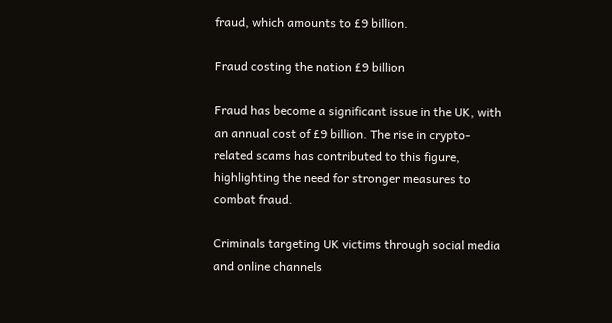fraud, which amounts to £9 billion.

Fraud costing the nation £9 billion

Fraud has become a significant issue in the UK, with an annual cost of £9 billion. The rise in crypto-related scams has contributed to this figure, highlighting the need for stronger measures to combat fraud.

Criminals targeting UK victims through social media and online channels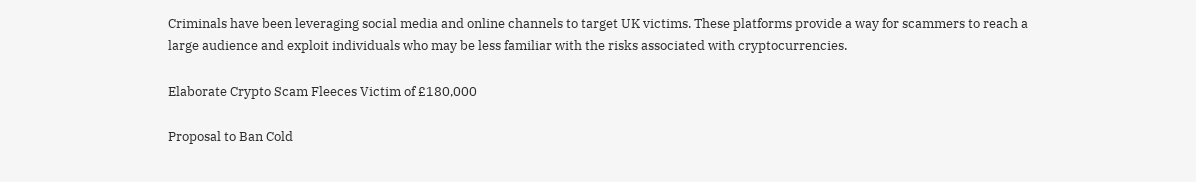Criminals have been leveraging social media and online channels to target UK victims. These platforms provide a way for scammers to reach a large audience and exploit individuals who may be less familiar with the risks associated with cryptocurrencies.

Elaborate Crypto Scam Fleeces Victim of £180,000

Proposal to Ban Cold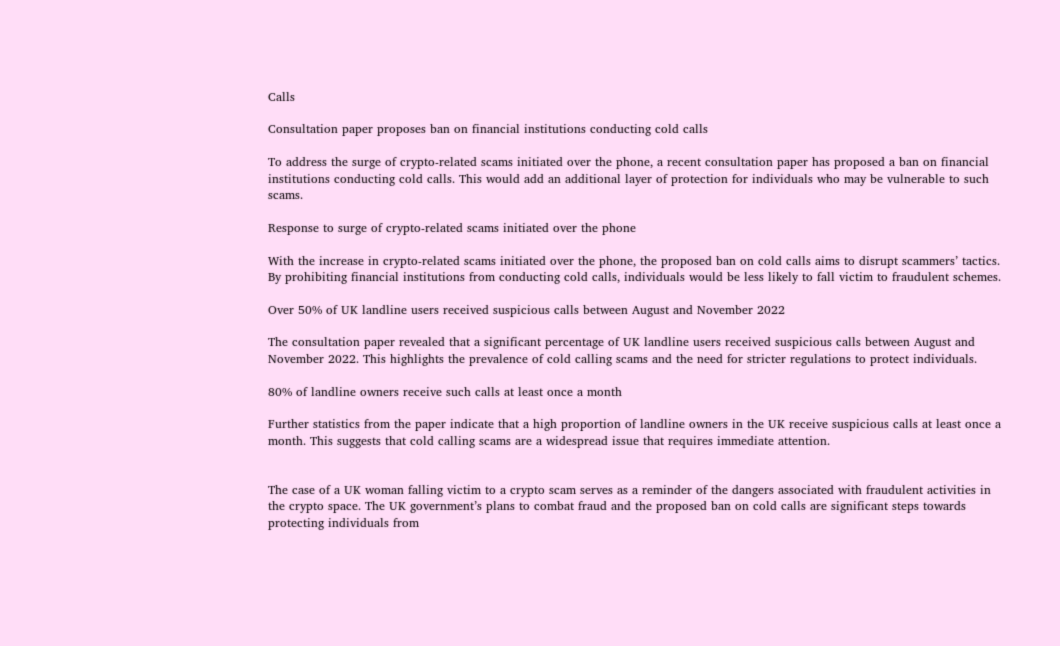Calls

Consultation paper proposes ban on financial institutions conducting cold calls

To address the surge of crypto-related scams initiated over the phone, a recent consultation paper has proposed a ban on financial institutions conducting cold calls. This would add an additional layer of protection for individuals who may be vulnerable to such scams.

Response to surge of crypto-related scams initiated over the phone

With the increase in crypto-related scams initiated over the phone, the proposed ban on cold calls aims to disrupt scammers’ tactics. By prohibiting financial institutions from conducting cold calls, individuals would be less likely to fall victim to fraudulent schemes.

Over 50% of UK landline users received suspicious calls between August and November 2022

The consultation paper revealed that a significant percentage of UK landline users received suspicious calls between August and November 2022. This highlights the prevalence of cold calling scams and the need for stricter regulations to protect individuals.

80% of landline owners receive such calls at least once a month

Further statistics from the paper indicate that a high proportion of landline owners in the UK receive suspicious calls at least once a month. This suggests that cold calling scams are a widespread issue that requires immediate attention.


The case of a UK woman falling victim to a crypto scam serves as a reminder of the dangers associated with fraudulent activities in the crypto space. The UK government’s plans to combat fraud and the proposed ban on cold calls are significant steps towards protecting individuals from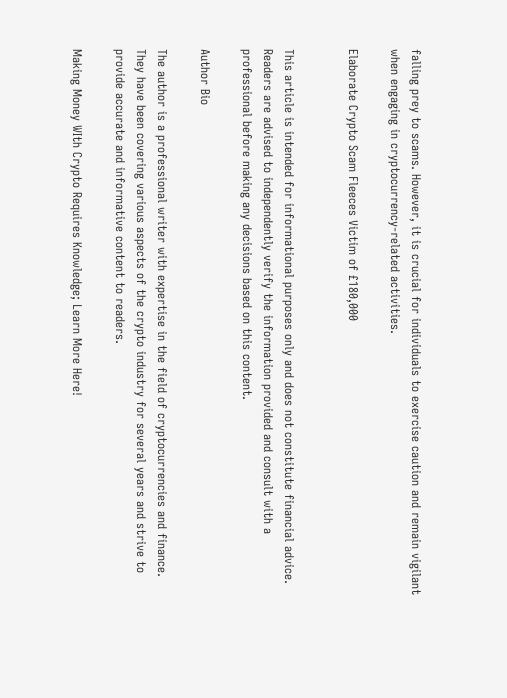falling prey to scams. However, it is crucial for individuals to exercise caution and remain vigilant when engaging in cryptocurrency-related activities.

Elaborate Crypto Scam Fleeces Victim of £180,000


This article is intended for informational purposes only and does not constitute financial advice. Readers are advised to independently verify the information provided and consult with a professional before making any decisions based on this content.

Author Bio

The author is a professional writer with expertise in the field of cryptocurrencies and finance. They have been covering various aspects of the crypto industry for several years and strive to provide accurate and informative content to readers.

Making Money WIth Crypto Requires Knowledge; Learn More Here!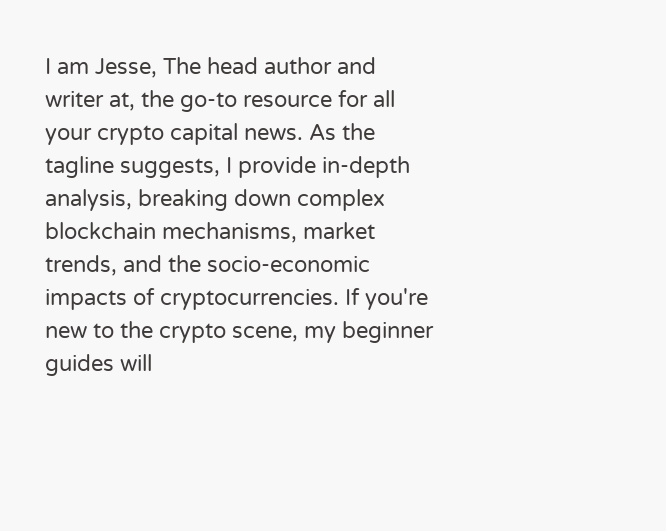I am Jesse, The head author and writer at, the go-to resource for all your crypto capital news. As the tagline suggests, I provide in-depth analysis, breaking down complex blockchain mechanisms, market trends, and the socio-economic impacts of cryptocurrencies. If you're new to the crypto scene, my beginner guides will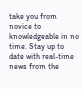take you from novice to knowledgeable in no time. Stay up to date with real-time news from the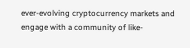ever-evolving cryptocurrency markets and engage with a community of like-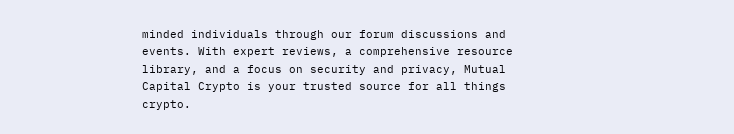minded individuals through our forum discussions and events. With expert reviews, a comprehensive resource library, and a focus on security and privacy, Mutual Capital Crypto is your trusted source for all things crypto.